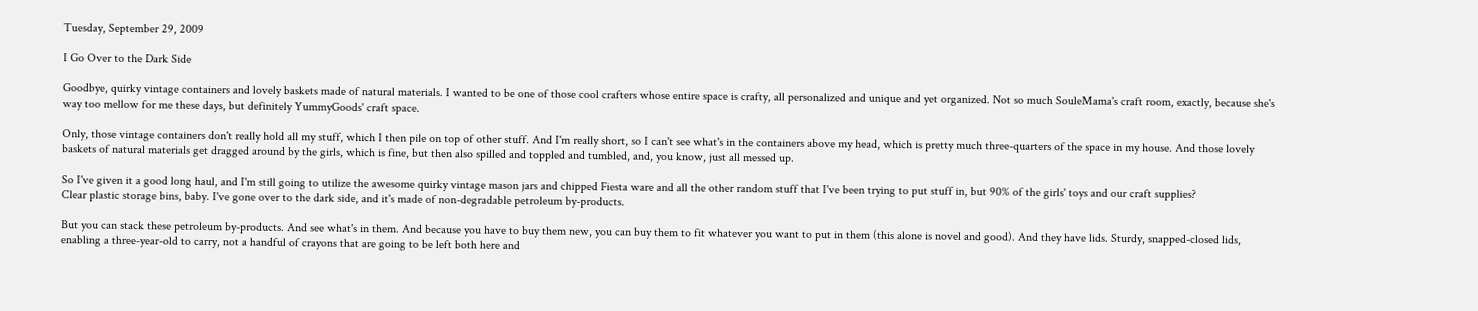Tuesday, September 29, 2009

I Go Over to the Dark Side

Goodbye, quirky vintage containers and lovely baskets made of natural materials. I wanted to be one of those cool crafters whose entire space is crafty, all personalized and unique and yet organized. Not so much SouleMama's craft room, exactly, because she's way too mellow for me these days, but definitely YummyGoods' craft space.

Only, those vintage containers don't really hold all my stuff, which I then pile on top of other stuff. And I'm really short, so I can't see what's in the containers above my head, which is pretty much three-quarters of the space in my house. And those lovely baskets of natural materials get dragged around by the girls, which is fine, but then also spilled and toppled and tumbled, and, you know, just all messed up.

So I've given it a good long haul, and I'm still going to utilize the awesome quirky vintage mason jars and chipped Fiesta ware and all the other random stuff that I've been trying to put stuff in, but 90% of the girls' toys and our craft supplies?
Clear plastic storage bins, baby. I've gone over to the dark side, and it's made of non-degradable petroleum by-products.

But you can stack these petroleum by-products. And see what's in them. And because you have to buy them new, you can buy them to fit whatever you want to put in them (this alone is novel and good). And they have lids. Sturdy, snapped-closed lids, enabling a three-year-old to carry, not a handful of crayons that are going to be left both here and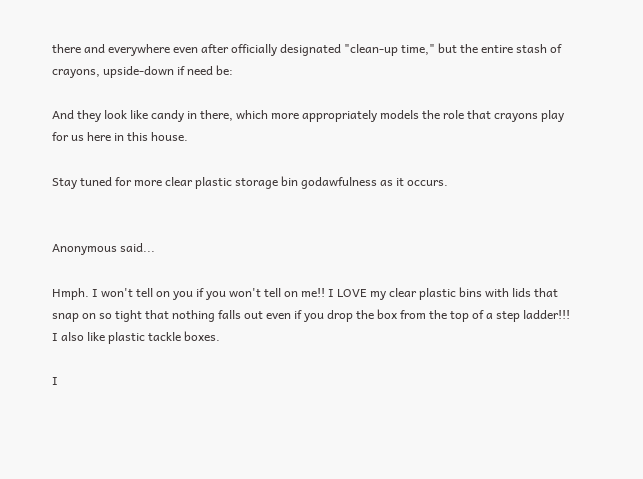there and everywhere even after officially designated "clean-up time," but the entire stash of crayons, upside-down if need be:

And they look like candy in there, which more appropriately models the role that crayons play for us here in this house.

Stay tuned for more clear plastic storage bin godawfulness as it occurs.


Anonymous said...

Hmph. I won't tell on you if you won't tell on me!! I LOVE my clear plastic bins with lids that snap on so tight that nothing falls out even if you drop the box from the top of a step ladder!!! I also like plastic tackle boxes.

I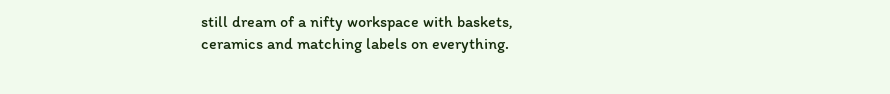still dream of a nifty workspace with baskets, ceramics and matching labels on everything.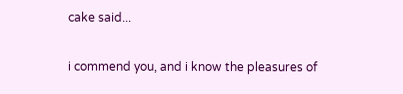cake said...

i commend you, and i know the pleasures of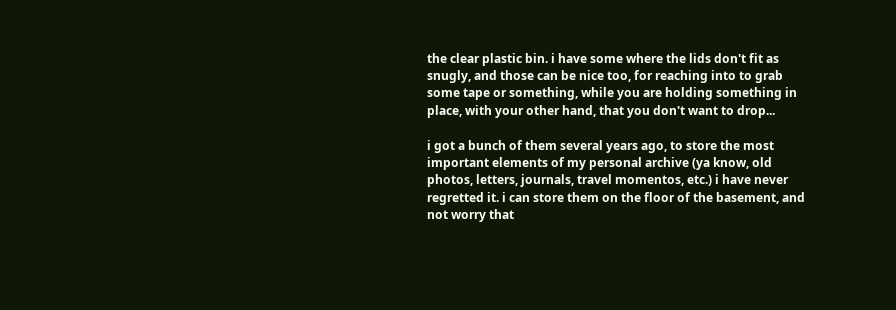the clear plastic bin. i have some where the lids don't fit as snugly, and those can be nice too, for reaching into to grab some tape or something, while you are holding something in place, with your other hand, that you don't want to drop...

i got a bunch of them several years ago, to store the most important elements of my personal archive (ya know, old photos, letters, journals, travel momentos, etc.) i have never regretted it. i can store them on the floor of the basement, and not worry that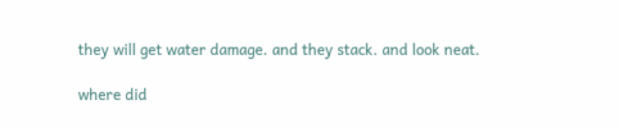they will get water damage. and they stack. and look neat.

where did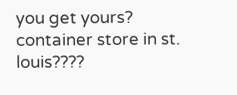you get yours? container store in st. louis????